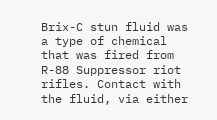Brix-C stun fluid was a type of chemical that was fired from R-88 Suppressor riot rifles. Contact with the fluid, via either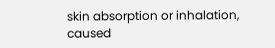skin absorption or inhalation, caused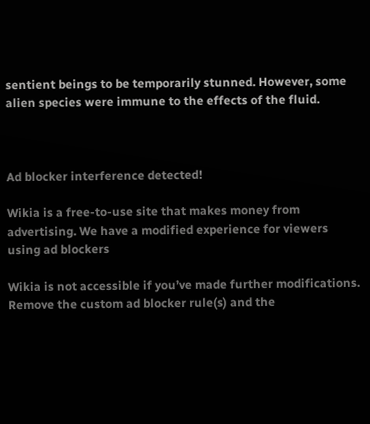sentient beings to be temporarily stunned. However, some alien species were immune to the effects of the fluid.



Ad blocker interference detected!

Wikia is a free-to-use site that makes money from advertising. We have a modified experience for viewers using ad blockers

Wikia is not accessible if you’ve made further modifications. Remove the custom ad blocker rule(s) and the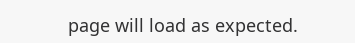page will load as expected.